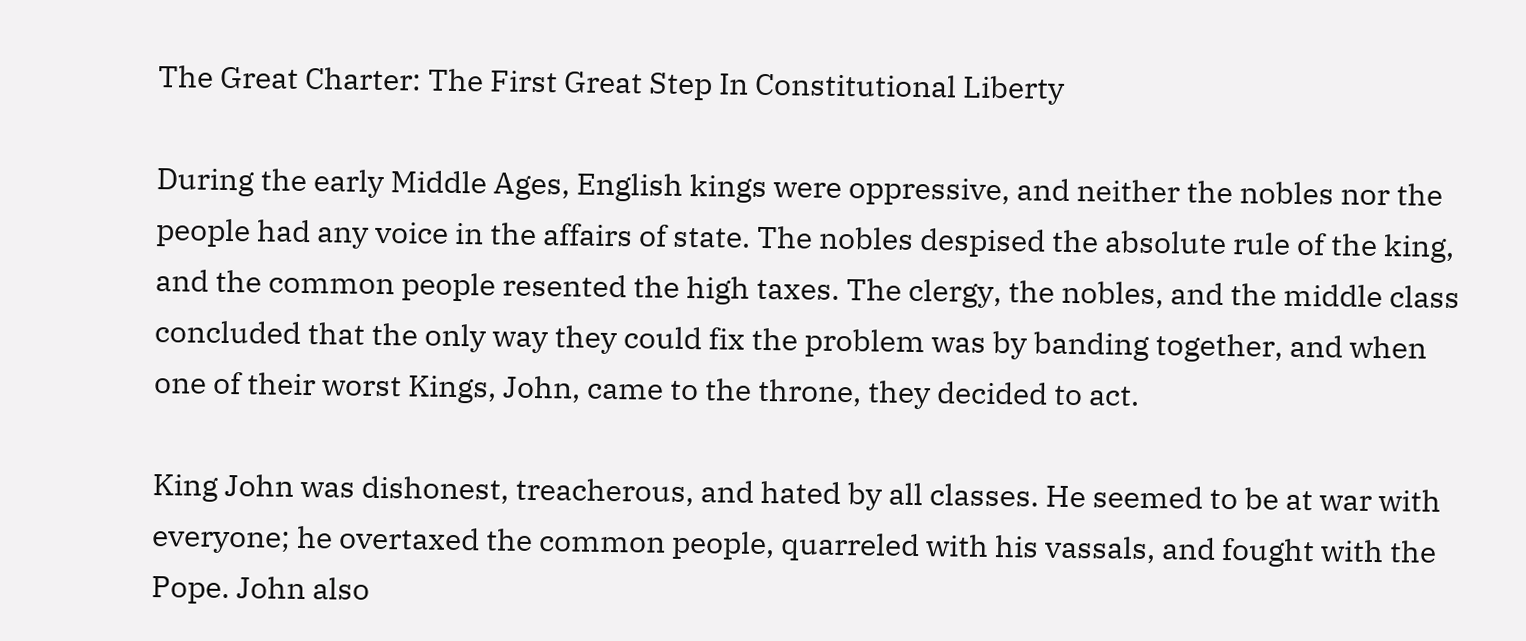The Great Charter: The First Great Step In Constitutional Liberty

During the early Middle Ages, English kings were oppressive, and neither the nobles nor the people had any voice in the affairs of state. The nobles despised the absolute rule of the king, and the common people resented the high taxes. The clergy, the nobles, and the middle class concluded that the only way they could fix the problem was by banding together, and when one of their worst Kings, John, came to the throne, they decided to act.

King John was dishonest, treacherous, and hated by all classes. He seemed to be at war with everyone; he overtaxed the common people, quarreled with his vassals, and fought with the Pope. John also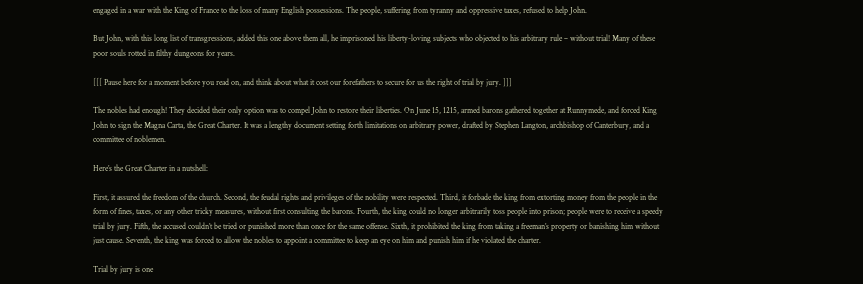engaged in a war with the King of France to the loss of many English possessions. The people, suffering from tyranny and oppressive taxes, refused to help John.

But John, with this long list of transgressions, added this one above them all, he imprisoned his liberty-loving subjects who objected to his arbitrary rule – without trial! Many of these poor souls rotted in filthy dungeons for years.

[[[ Pause here for a moment before you read on, and think about what it cost our forefathers to secure for us the right of trial by jury. ]]]

The nobles had enough! They decided their only option was to compel John to restore their liberties. On June 15, 1215, armed barons gathered together at Runnymede, and forced King John to sign the Magna Carta, the Great Charter. It was a lengthy document setting forth limitations on arbitrary power, drafted by Stephen Langton, archbishop of Canterbury, and a committee of noblemen.

Here’s the Great Charter in a nutshell:

First, it assured the freedom of the church. Second, the feudal rights and privileges of the nobility were respected. Third, it forbade the king from extorting money from the people in the form of fines, taxes, or any other tricky measures, without first consulting the barons. Fourth, the king could no longer arbitrarily toss people into prison; people were to receive a speedy trial by jury. Fifth, the accused couldn’t be tried or punished more than once for the same offense. Sixth, it prohibited the king from taking a freeman’s property or banishing him without just cause. Seventh, the king was forced to allow the nobles to appoint a committee to keep an eye on him and punish him if he violated the charter.

Trial by jury is one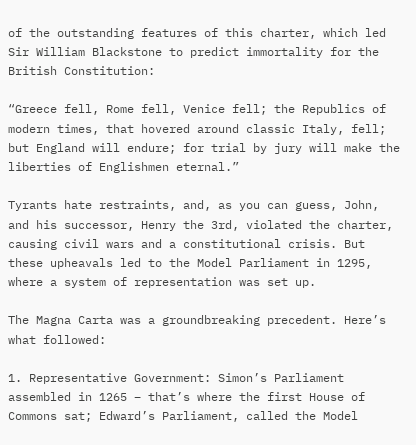of the outstanding features of this charter, which led Sir William Blackstone to predict immortality for the British Constitution:

“Greece fell, Rome fell, Venice fell; the Republics of modern times, that hovered around classic Italy, fell; but England will endure; for trial by jury will make the liberties of Englishmen eternal.”

Tyrants hate restraints, and, as you can guess, John, and his successor, Henry the 3rd, violated the charter, causing civil wars and a constitutional crisis. But these upheavals led to the Model Parliament in 1295, where a system of representation was set up.

The Magna Carta was a groundbreaking precedent. Here’s what followed:

1. Representative Government: Simon’s Parliament assembled in 1265 – that’s where the first House of Commons sat; Edward’s Parliament, called the Model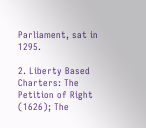Parliament, sat in 1295.

2. Liberty Based Charters: The Petition of Right (1626); The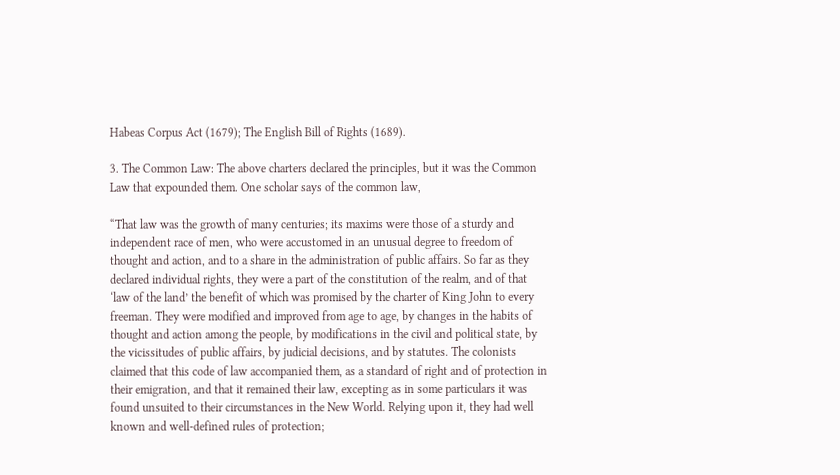Habeas Corpus Act (1679); The English Bill of Rights (1689).

3. The Common Law: The above charters declared the principles, but it was the Common Law that expounded them. One scholar says of the common law,

“That law was the growth of many centuries; its maxims were those of a sturdy and independent race of men, who were accustomed in an unusual degree to freedom of thought and action, and to a share in the administration of public affairs. So far as they declared individual rights, they were a part of the constitution of the realm, and of that ‘law of the land’ the benefit of which was promised by the charter of King John to every freeman. They were modified and improved from age to age, by changes in the habits of thought and action among the people, by modifications in the civil and political state, by the vicissitudes of public affairs, by judicial decisions, and by statutes. The colonists claimed that this code of law accompanied them, as a standard of right and of protection in their emigration, and that it remained their law, excepting as in some particulars it was found unsuited to their circumstances in the New World. Relying upon it, they had well known and well-defined rules of protection;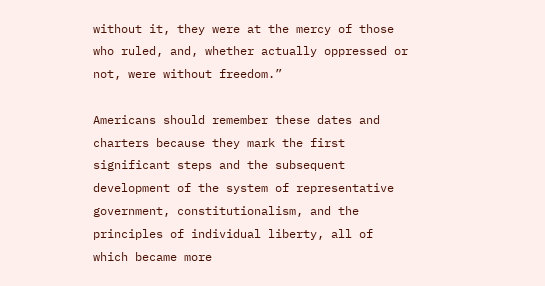without it, they were at the mercy of those who ruled, and, whether actually oppressed or not, were without freedom.”

Americans should remember these dates and charters because they mark the first significant steps and the subsequent development of the system of representative government, constitutionalism, and the principles of individual liberty, all of which became more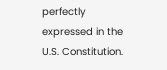perfectly expressed in the U.S. Constitution.